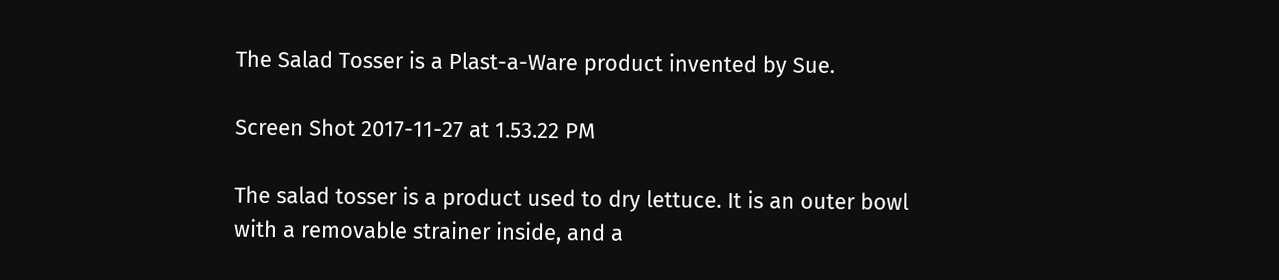The Salad Tosser is a Plast-a-Ware product invented by Sue.

Screen Shot 2017-11-27 at 1.53.22 PM

The salad tosser is a product used to dry lettuce. It is an outer bowl with a removable strainer inside, and a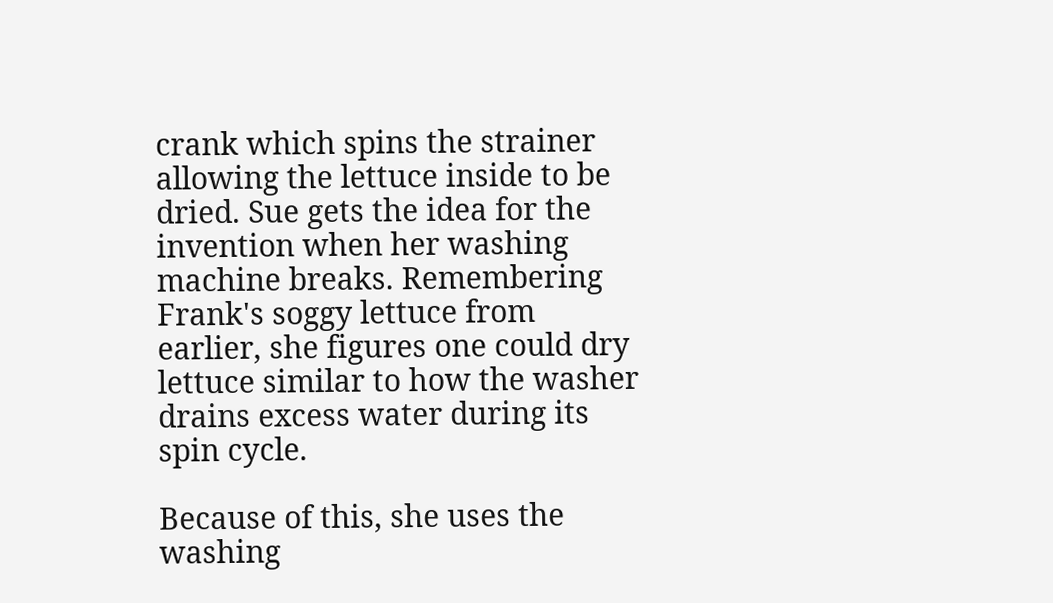crank which spins the strainer allowing the lettuce inside to be dried. Sue gets the idea for the invention when her washing machine breaks. Remembering Frank's soggy lettuce from earlier, she figures one could dry lettuce similar to how the washer drains excess water during its spin cycle.

Because of this, she uses the washing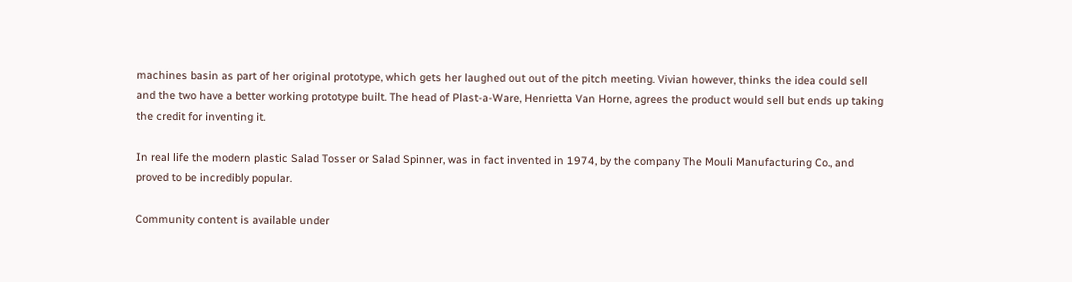machines basin as part of her original prototype, which gets her laughed out out of the pitch meeting. Vivian however, thinks the idea could sell and the two have a better working prototype built. The head of Plast-a-Ware, Henrietta Van Horne, agrees the product would sell but ends up taking the credit for inventing it.

In real life the modern plastic Salad Tosser or Salad Spinner, was in fact invented in 1974, by the company The Mouli Manufacturing Co., and proved to be incredibly popular.

Community content is available under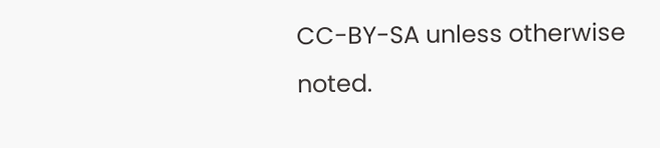CC-BY-SA unless otherwise noted.